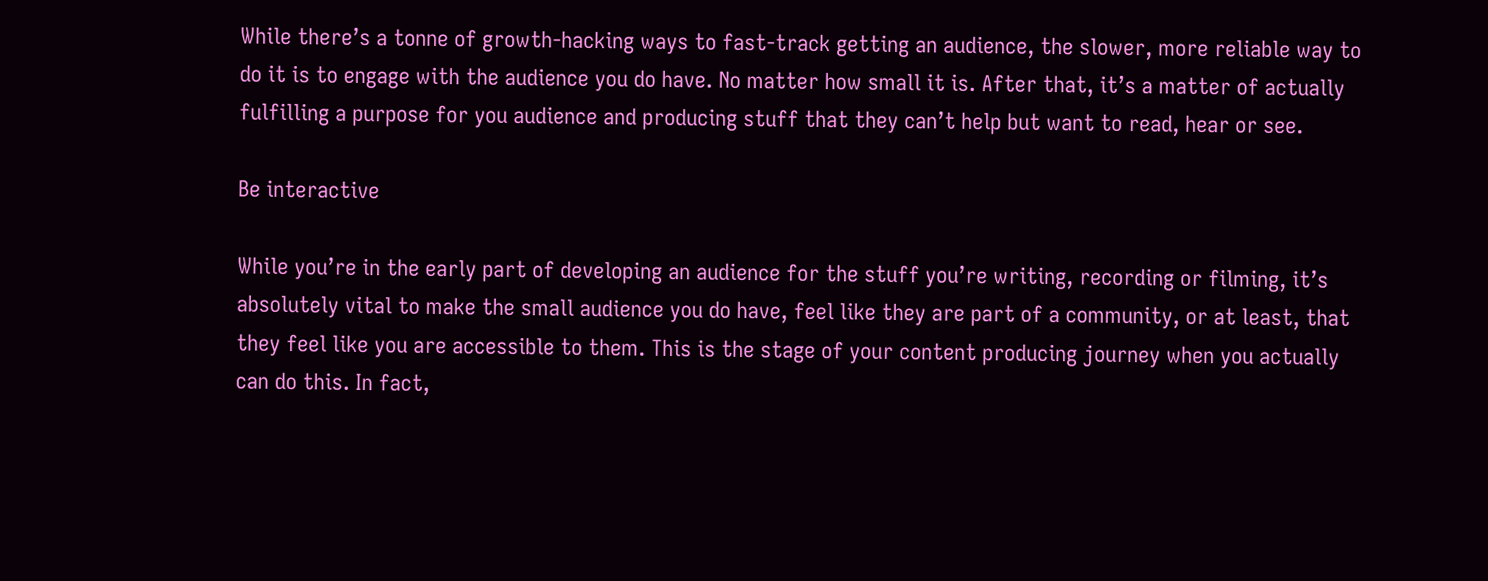While there’s a tonne of growth-hacking ways to fast-track getting an audience, the slower, more reliable way to do it is to engage with the audience you do have. No matter how small it is. After that, it’s a matter of actually fulfilling a purpose for you audience and producing stuff that they can’t help but want to read, hear or see.

Be interactive

While you’re in the early part of developing an audience for the stuff you’re writing, recording or filming, it’s absolutely vital to make the small audience you do have, feel like they are part of a community, or at least, that they feel like you are accessible to them. This is the stage of your content producing journey when you actually can do this. In fact,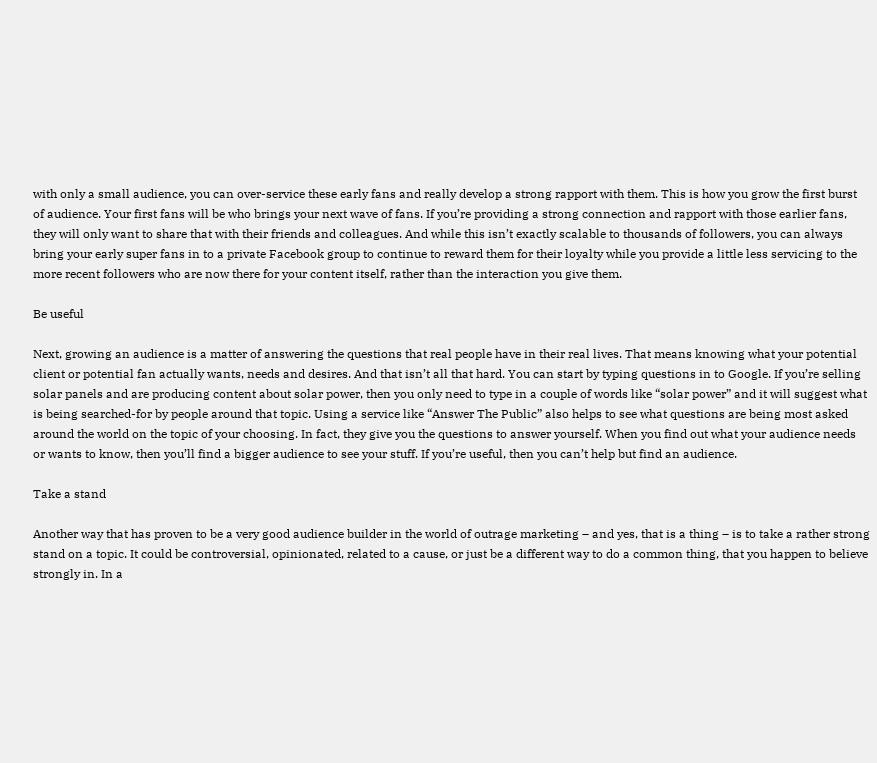with only a small audience, you can over-service these early fans and really develop a strong rapport with them. This is how you grow the first burst of audience. Your first fans will be who brings your next wave of fans. If you’re providing a strong connection and rapport with those earlier fans, they will only want to share that with their friends and colleagues. And while this isn’t exactly scalable to thousands of followers, you can always bring your early super fans in to a private Facebook group to continue to reward them for their loyalty while you provide a little less servicing to the more recent followers who are now there for your content itself, rather than the interaction you give them.

Be useful

Next, growing an audience is a matter of answering the questions that real people have in their real lives. That means knowing what your potential client or potential fan actually wants, needs and desires. And that isn’t all that hard. You can start by typing questions in to Google. If you’re selling solar panels and are producing content about solar power, then you only need to type in a couple of words like “solar power” and it will suggest what is being searched-for by people around that topic. Using a service like “Answer The Public” also helps to see what questions are being most asked around the world on the topic of your choosing. In fact, they give you the questions to answer yourself. When you find out what your audience needs or wants to know, then you’ll find a bigger audience to see your stuff. If you’re useful, then you can’t help but find an audience.

Take a stand

Another way that has proven to be a very good audience builder in the world of outrage marketing – and yes, that is a thing – is to take a rather strong stand on a topic. It could be controversial, opinionated, related to a cause, or just be a different way to do a common thing, that you happen to believe strongly in. In a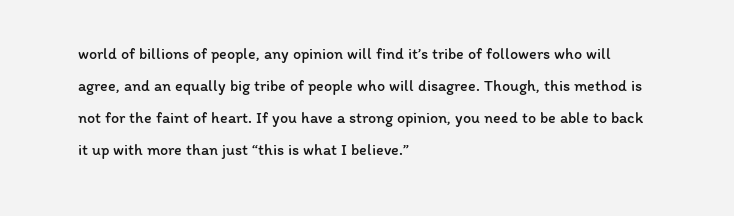world of billions of people, any opinion will find it’s tribe of followers who will agree, and an equally big tribe of people who will disagree. Though, this method is not for the faint of heart. If you have a strong opinion, you need to be able to back it up with more than just “this is what I believe.”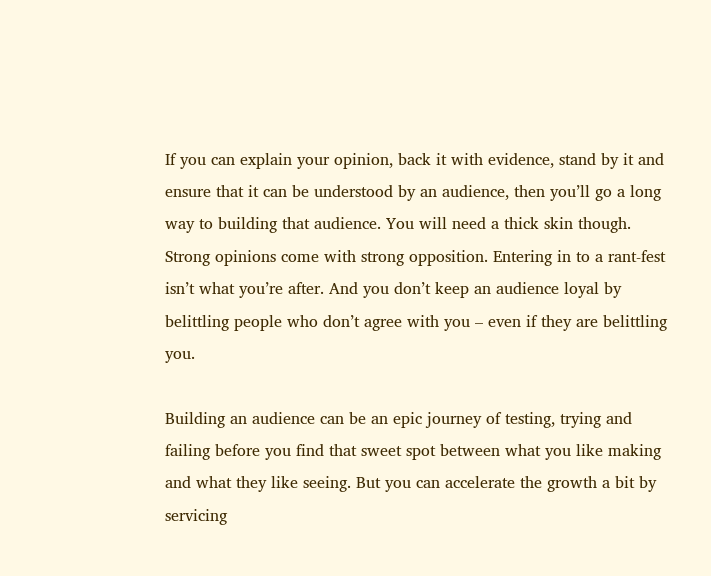If you can explain your opinion, back it with evidence, stand by it and ensure that it can be understood by an audience, then you’ll go a long way to building that audience. You will need a thick skin though. Strong opinions come with strong opposition. Entering in to a rant-fest isn’t what you’re after. And you don’t keep an audience loyal by belittling people who don’t agree with you – even if they are belittling you.

Building an audience can be an epic journey of testing, trying and failing before you find that sweet spot between what you like making and what they like seeing. But you can accelerate the growth a bit by servicing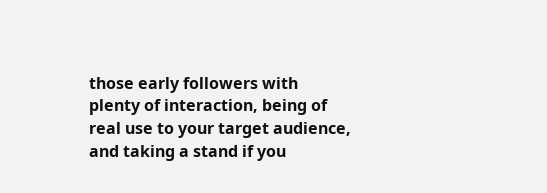those early followers with plenty of interaction, being of real use to your target audience, and taking a stand if you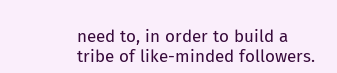need to, in order to build a tribe of like-minded followers.